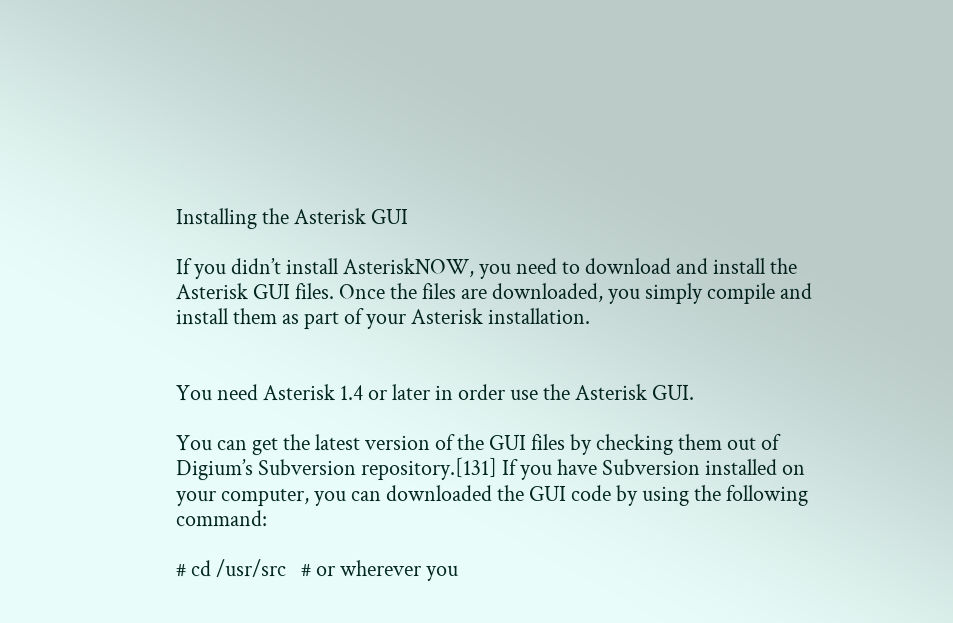Installing the Asterisk GUI

If you didn’t install AsteriskNOW, you need to download and install the Asterisk GUI files. Once the files are downloaded, you simply compile and install them as part of your Asterisk installation.


You need Asterisk 1.4 or later in order use the Asterisk GUI.

You can get the latest version of the GUI files by checking them out of Digium’s Subversion repository.[131] If you have Subversion installed on your computer, you can downloaded the GUI code by using the following command:

# cd /usr/src   # or wherever you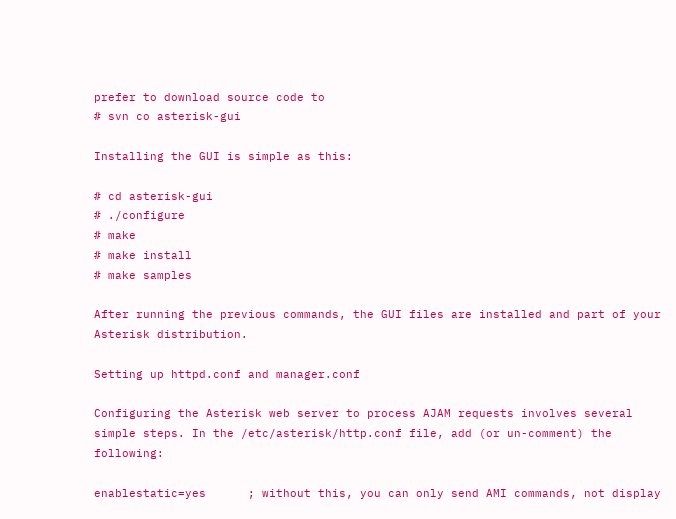prefer to download source code to
# svn co asterisk-gui

Installing the GUI is simple as this:

# cd asterisk-gui
# ./configure
# make
# make install
# make samples

After running the previous commands, the GUI files are installed and part of your Asterisk distribution.

Setting up httpd.conf and manager.conf

Configuring the Asterisk web server to process AJAM requests involves several simple steps. In the /etc/asterisk/http.conf file, add (or un-comment) the following:

enablestatic=yes      ; without this, you can only send AMI commands, not display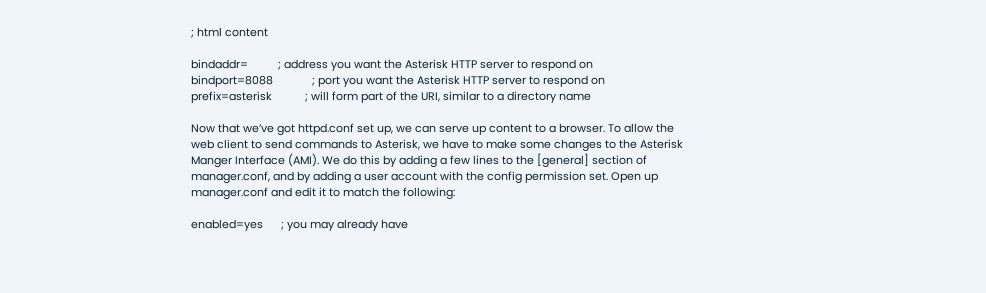; html content

bindaddr=          ; address you want the Asterisk HTTP server to respond on
bindport=8088             ; port you want the Asterisk HTTP server to respond on
prefix=asterisk           ; will form part of the URI, similar to a directory name

Now that we’ve got httpd.conf set up, we can serve up content to a browser. To allow the web client to send commands to Asterisk, we have to make some changes to the Asterisk Manger Interface (AMI). We do this by adding a few lines to the [general] section of manager.conf, and by adding a user account with the config permission set. Open up manager.conf and edit it to match the following:

enabled=yes      ; you may already have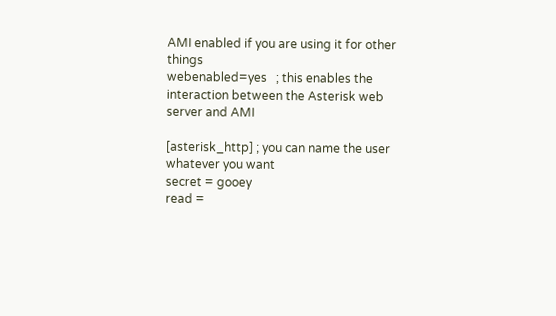AMI enabled if you are using it for other things
webenabled=yes   ; this enables the interaction between the Asterisk web server and AMI

[asterisk_http] ; you can name the user whatever you want
secret = gooey
read =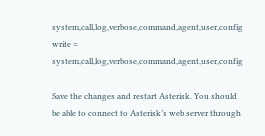system,call,log,verbose,command,agent,user,config
write = system,call,log,verbose,command,agent,user,config

Save the changes and restart Asterisk. You should be able to connect to Asterisk’s web server through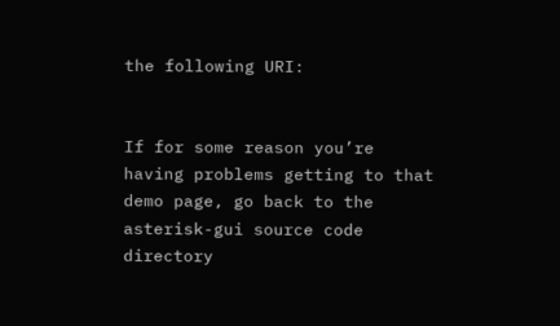the following URI:


If for some reason you’re having problems getting to that demo page, go back to the asterisk-gui source code directory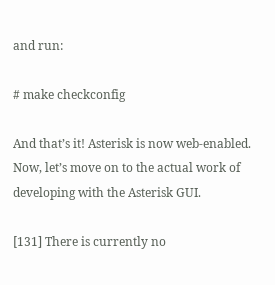and run:

# make checkconfig

And that’s it! Asterisk is now web-enabled. Now, let’s move on to the actual work of developing with the Asterisk GUI.

[131] There is currently no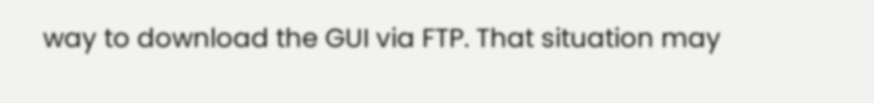way to download the GUI via FTP. That situation may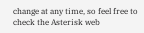change at any time, so feel free to check the Asterisk web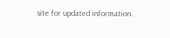site for updated information.